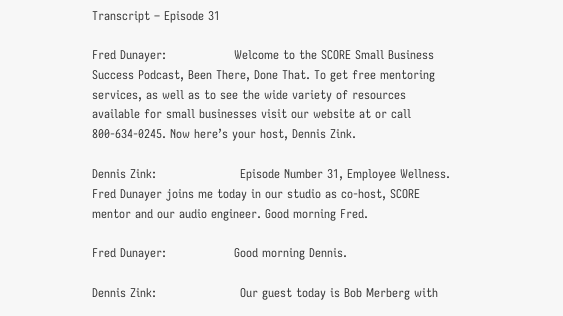Transcript – Episode 31

Fred Dunayer:                 Welcome to the SCORE Small Business Success Podcast, Been There, Done That. To get free mentoring services, as well as to see the wide variety of resources available for small businesses visit our website at or call 800-634-0245. Now here’s your host, Dennis Zink.

Dennis Zink:                     Episode Number 31, Employee Wellness. Fred Dunayer joins me today in our studio as co-host, SCORE mentor and our audio engineer. Good morning Fred.

Fred Dunayer:                 Good morning Dennis.

Dennis Zink:                     Our guest today is Bob Merberg with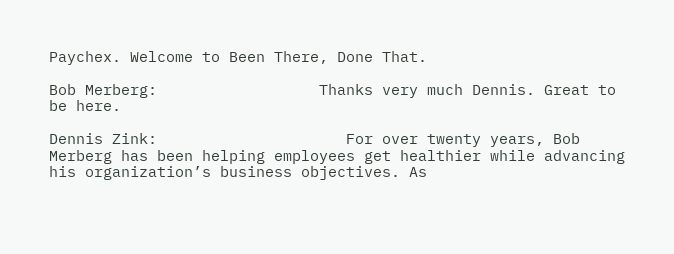Paychex. Welcome to Been There, Done That.

Bob Merberg:                  Thanks very much Dennis. Great to be here.

Dennis Zink:                     For over twenty years, Bob Merberg has been helping employees get healthier while advancing his organization’s business objectives. As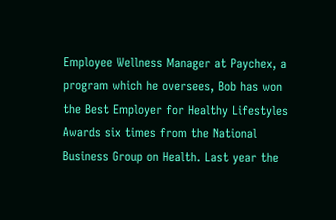Employee Wellness Manager at Paychex, a program which he oversees, Bob has won the Best Employer for Healthy Lifestyles Awards six times from the National Business Group on Health. Last year the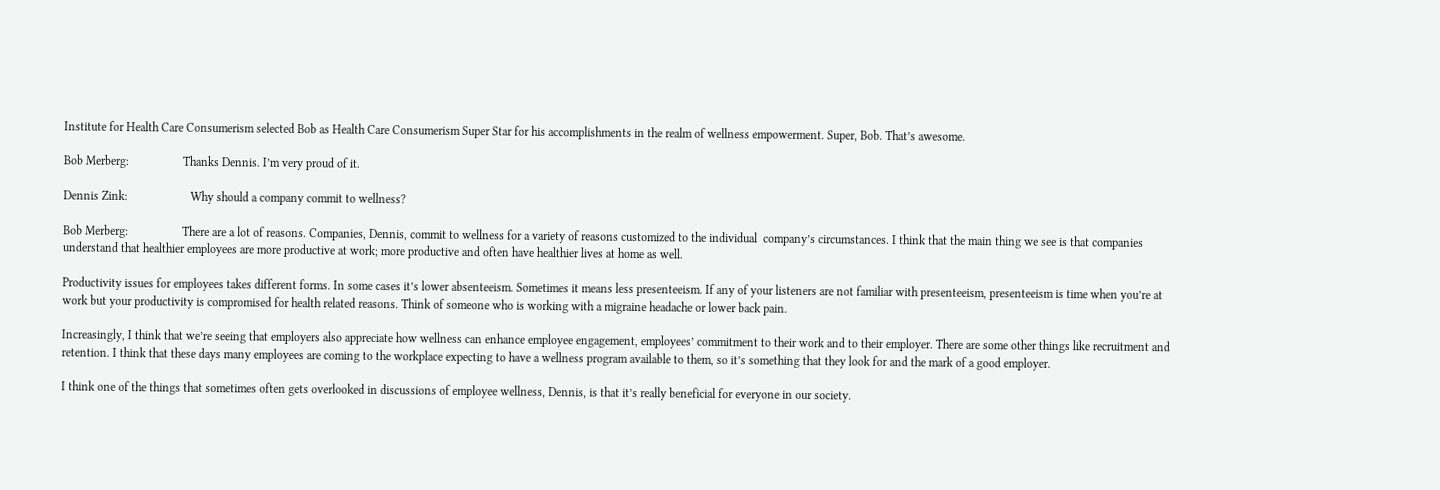Institute for Health Care Consumerism selected Bob as Health Care Consumerism Super Star for his accomplishments in the realm of wellness empowerment. Super, Bob. That’s awesome.

Bob Merberg:                  Thanks Dennis. I’m very proud of it.

Dennis Zink:                     Why should a company commit to wellness?

Bob Merberg:                  There are a lot of reasons. Companies, Dennis, commit to wellness for a variety of reasons customized to the individual  company’s circumstances. I think that the main thing we see is that companies understand that healthier employees are more productive at work; more productive and often have healthier lives at home as well.

Productivity issues for employees takes different forms. In some cases it’s lower absenteeism. Sometimes it means less presenteeism. If any of your listeners are not familiar with presenteeism, presenteeism is time when you’re at work but your productivity is compromised for health related reasons. Think of someone who is working with a migraine headache or lower back pain.

Increasingly, I think that we’re seeing that employers also appreciate how wellness can enhance employee engagement, employees’ commitment to their work and to their employer. There are some other things like recruitment and retention. I think that these days many employees are coming to the workplace expecting to have a wellness program available to them, so it’s something that they look for and the mark of a good employer.

I think one of the things that sometimes often gets overlooked in discussions of employee wellness, Dennis, is that it’s really beneficial for everyone in our society.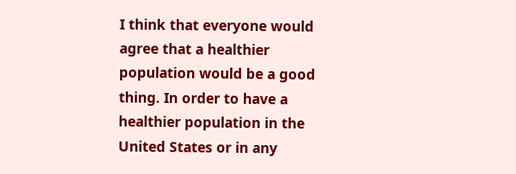I think that everyone would agree that a healthier population would be a good thing. In order to have a healthier population in the United States or in any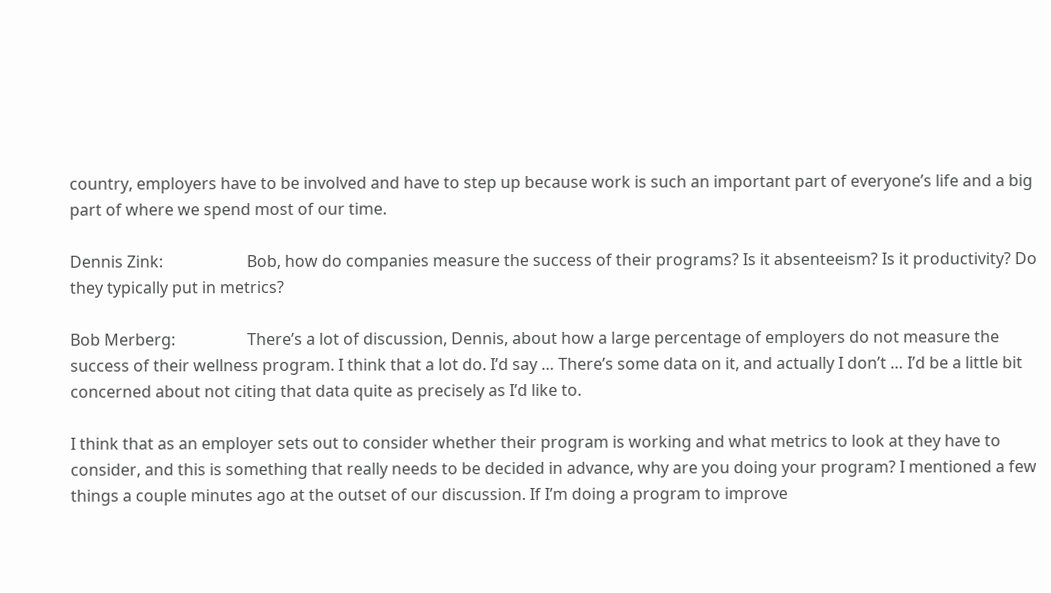country, employers have to be involved and have to step up because work is such an important part of everyone’s life and a big part of where we spend most of our time.

Dennis Zink:                     Bob, how do companies measure the success of their programs? Is it absenteeism? Is it productivity? Do they typically put in metrics?

Bob Merberg:                  There’s a lot of discussion, Dennis, about how a large percentage of employers do not measure the success of their wellness program. I think that a lot do. I’d say … There’s some data on it, and actually I don’t … I’d be a little bit concerned about not citing that data quite as precisely as I’d like to.

I think that as an employer sets out to consider whether their program is working and what metrics to look at they have to consider, and this is something that really needs to be decided in advance, why are you doing your program? I mentioned a few things a couple minutes ago at the outset of our discussion. If I’m doing a program to improve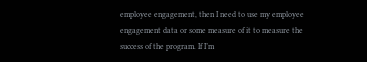employee engagement, then I need to use my employee engagement data or some measure of it to measure the success of the program. If I’m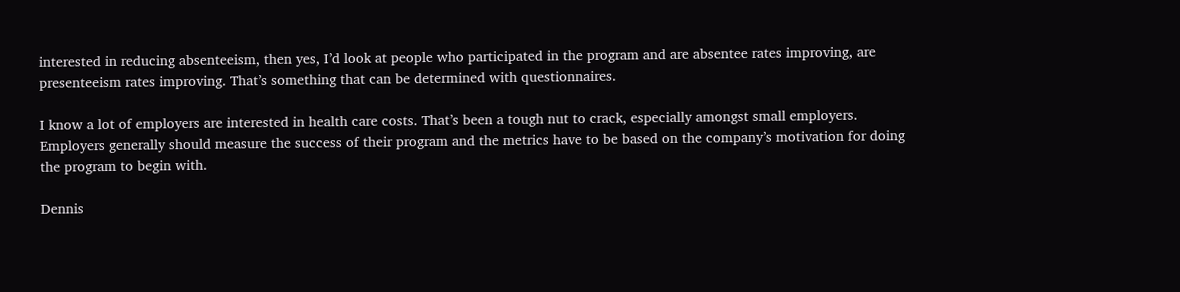interested in reducing absenteeism, then yes, I’d look at people who participated in the program and are absentee rates improving, are presenteeism rates improving. That’s something that can be determined with questionnaires.

I know a lot of employers are interested in health care costs. That’s been a tough nut to crack, especially amongst small employers. Employers generally should measure the success of their program and the metrics have to be based on the company’s motivation for doing the program to begin with.

Dennis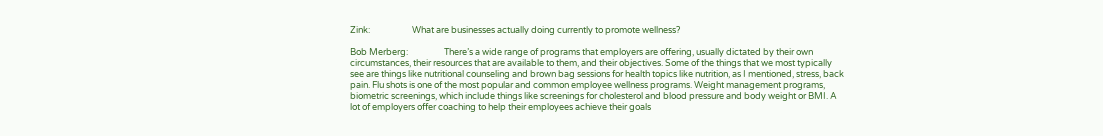Zink:                     What are businesses actually doing currently to promote wellness?

Bob Merberg:                  There’s a wide range of programs that employers are offering, usually dictated by their own circumstances, their resources that are available to them, and their objectives. Some of the things that we most typically see are things like nutritional counseling and brown bag sessions for health topics like nutrition, as I mentioned, stress, back pain. Flu shots is one of the most popular and common employee wellness programs. Weight management programs, biometric screenings, which include things like screenings for cholesterol and blood pressure and body weight or BMI. A lot of employers offer coaching to help their employees achieve their goals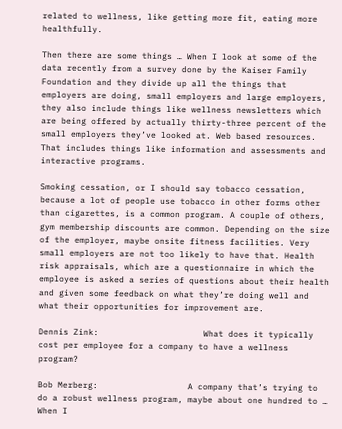related to wellness, like getting more fit, eating more healthfully.

Then there are some things … When I look at some of the data recently from a survey done by the Kaiser Family Foundation and they divide up all the things that employers are doing, small employers and large employers, they also include things like wellness newsletters which are being offered by actually thirty-three percent of the small employers they’ve looked at. Web based resources. That includes things like information and assessments and interactive programs.

Smoking cessation, or I should say tobacco cessation, because a lot of people use tobacco in other forms other than cigarettes, is a common program. A couple of others, gym membership discounts are common. Depending on the size of the employer, maybe onsite fitness facilities. Very small employers are not too likely to have that. Health risk appraisals, which are a questionnaire in which the employee is asked a series of questions about their health and given some feedback on what they’re doing well and what their opportunities for improvement are.

Dennis Zink:                     What does it typically cost per employee for a company to have a wellness program?

Bob Merberg:                  A company that’s trying to do a robust wellness program, maybe about one hundred to … When I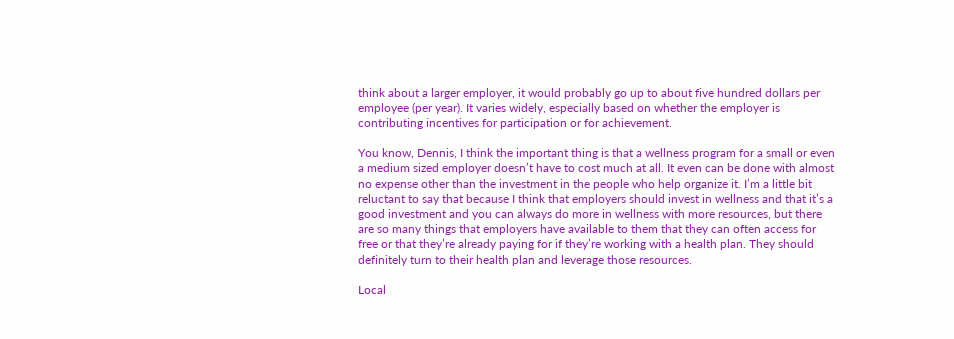think about a larger employer, it would probably go up to about five hundred dollars per employee (per year). It varies widely, especially based on whether the employer is contributing incentives for participation or for achievement.

You know, Dennis, I think the important thing is that a wellness program for a small or even a medium sized employer doesn’t have to cost much at all. It even can be done with almost no expense other than the investment in the people who help organize it. I’m a little bit reluctant to say that because I think that employers should invest in wellness and that it’s a good investment and you can always do more in wellness with more resources, but there are so many things that employers have available to them that they can often access for free or that they’re already paying for if they’re working with a health plan. They should definitely turn to their health plan and leverage those resources.

Local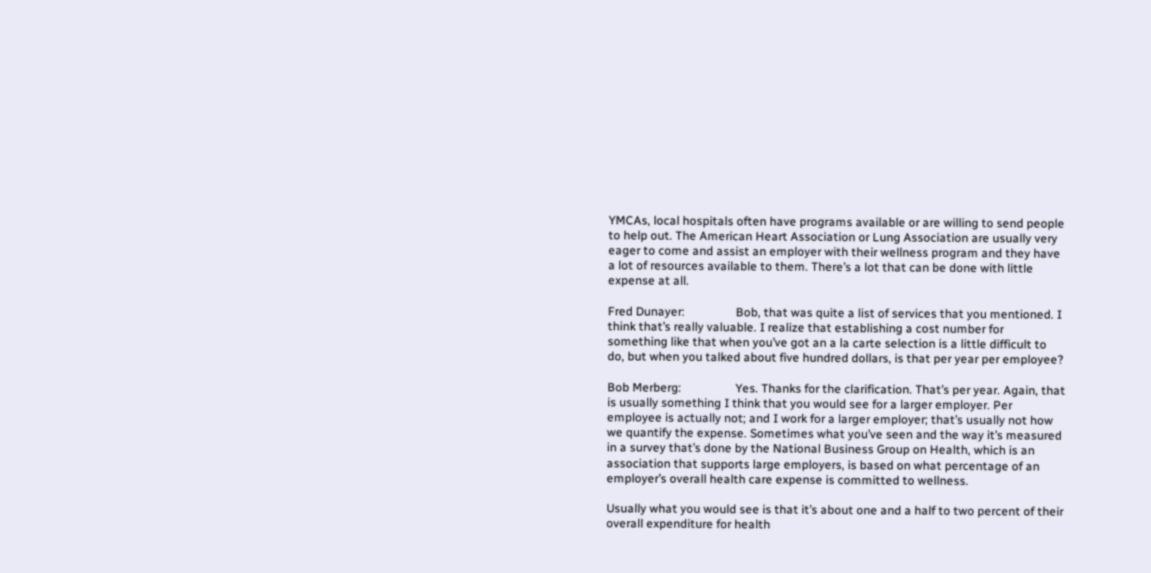YMCAs, local hospitals often have programs available or are willing to send people to help out. The American Heart Association or Lung Association are usually very eager to come and assist an employer with their wellness program and they have a lot of resources available to them. There’s a lot that can be done with little expense at all.

Fred Dunayer:                 Bob, that was quite a list of services that you mentioned. I think that’s really valuable. I realize that establishing a cost number for something like that when you’ve got an a la carte selection is a little difficult to do, but when you talked about five hundred dollars, is that per year per employee?

Bob Merberg:                  Yes. Thanks for the clarification. That’s per year. Again, that is usually something I think that you would see for a larger employer. Per employee is actually not; and I work for a larger employer; that’s usually not how we quantify the expense. Sometimes what you’ve seen and the way it’s measured in a survey that’s done by the National Business Group on Health, which is an association that supports large employers, is based on what percentage of an employer’s overall health care expense is committed to wellness.

Usually what you would see is that it’s about one and a half to two percent of their overall expenditure for health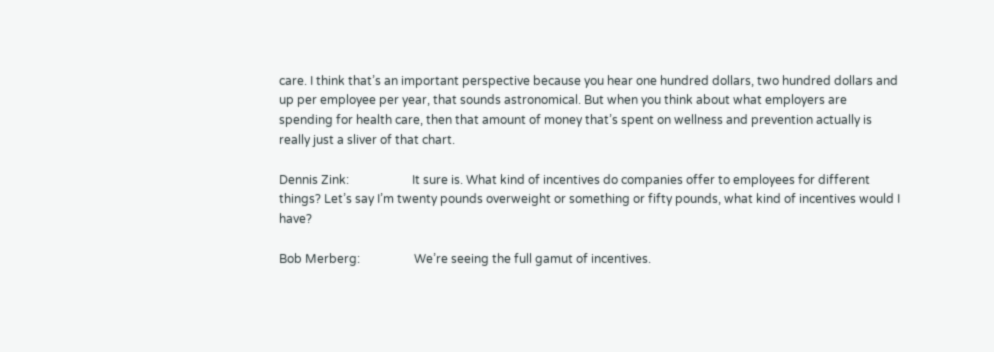care. I think that’s an important perspective because you hear one hundred dollars, two hundred dollars and up per employee per year, that sounds astronomical. But when you think about what employers are spending for health care, then that amount of money that’s spent on wellness and prevention actually is really just a sliver of that chart.

Dennis Zink:                     It sure is. What kind of incentives do companies offer to employees for different things? Let’s say I’m twenty pounds overweight or something or fifty pounds, what kind of incentives would I have?

Bob Merberg:                  We’re seeing the full gamut of incentives.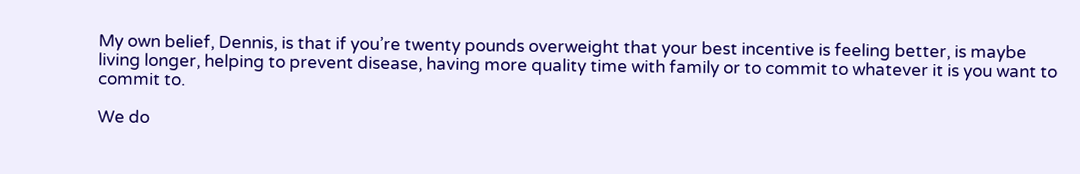My own belief, Dennis, is that if you’re twenty pounds overweight that your best incentive is feeling better, is maybe living longer, helping to prevent disease, having more quality time with family or to commit to whatever it is you want to commit to.

We do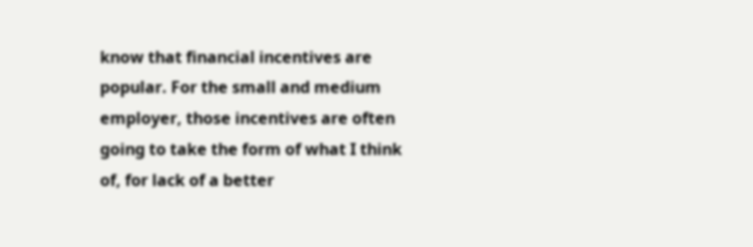know that financial incentives are popular. For the small and medium employer, those incentives are often going to take the form of what I think of, for lack of a better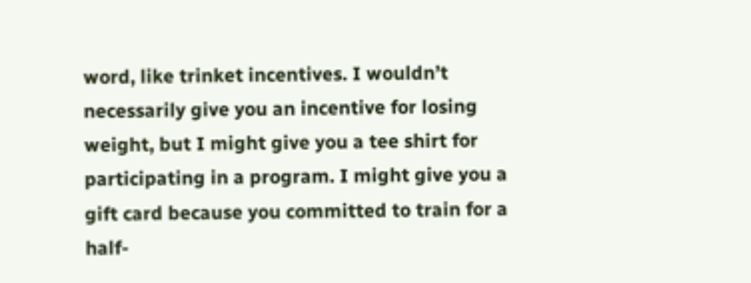word, like trinket incentives. I wouldn’t necessarily give you an incentive for losing weight, but I might give you a tee shirt for participating in a program. I might give you a gift card because you committed to train for a half-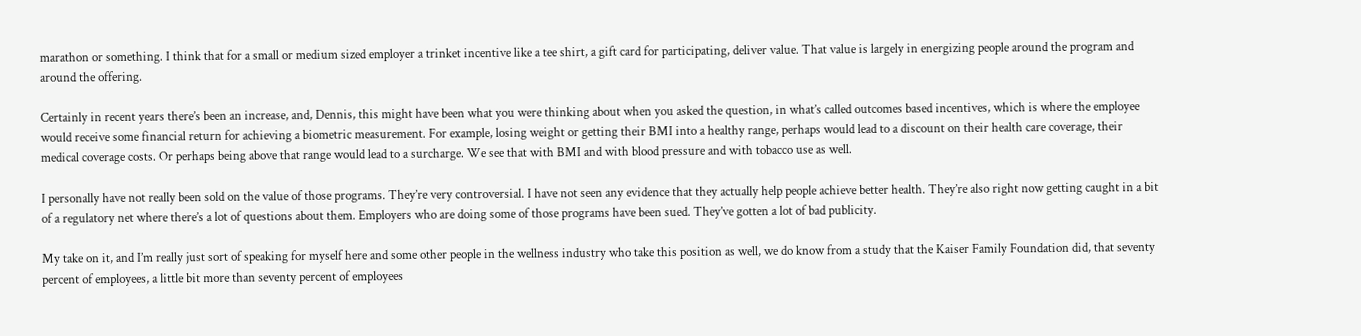marathon or something. I think that for a small or medium sized employer a trinket incentive like a tee shirt, a gift card for participating, deliver value. That value is largely in energizing people around the program and around the offering.

Certainly in recent years there’s been an increase, and, Dennis, this might have been what you were thinking about when you asked the question, in what’s called outcomes based incentives, which is where the employee would receive some financial return for achieving a biometric measurement. For example, losing weight or getting their BMI into a healthy range, perhaps would lead to a discount on their health care coverage, their medical coverage costs. Or perhaps being above that range would lead to a surcharge. We see that with BMI and with blood pressure and with tobacco use as well.

I personally have not really been sold on the value of those programs. They’re very controversial. I have not seen any evidence that they actually help people achieve better health. They’re also right now getting caught in a bit of a regulatory net where there’s a lot of questions about them. Employers who are doing some of those programs have been sued. They’ve gotten a lot of bad publicity.

My take on it, and I’m really just sort of speaking for myself here and some other people in the wellness industry who take this position as well, we do know from a study that the Kaiser Family Foundation did, that seventy percent of employees, a little bit more than seventy percent of employees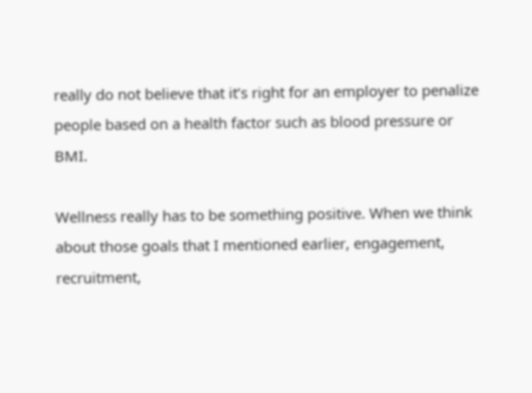really do not believe that it’s right for an employer to penalize people based on a health factor such as blood pressure or BMI.

Wellness really has to be something positive. When we think about those goals that I mentioned earlier, engagement, recruitment,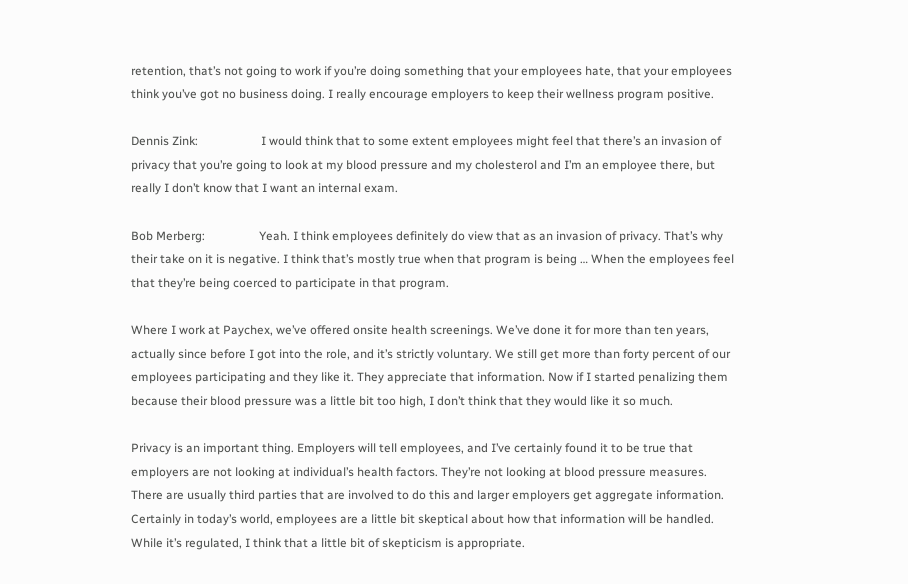retention, that’s not going to work if you’re doing something that your employees hate, that your employees think you’ve got no business doing. I really encourage employers to keep their wellness program positive.

Dennis Zink:                     I would think that to some extent employees might feel that there’s an invasion of privacy that you’re going to look at my blood pressure and my cholesterol and I’m an employee there, but really I don’t know that I want an internal exam.

Bob Merberg:                  Yeah. I think employees definitely do view that as an invasion of privacy. That’s why their take on it is negative. I think that’s mostly true when that program is being … When the employees feel that they’re being coerced to participate in that program.

Where I work at Paychex, we’ve offered onsite health screenings. We’ve done it for more than ten years, actually since before I got into the role, and it’s strictly voluntary. We still get more than forty percent of our employees participating and they like it. They appreciate that information. Now if I started penalizing them because their blood pressure was a little bit too high, I don’t think that they would like it so much.

Privacy is an important thing. Employers will tell employees, and I’ve certainly found it to be true that employers are not looking at individual’s health factors. They’re not looking at blood pressure measures. There are usually third parties that are involved to do this and larger employers get aggregate information. Certainly in today’s world, employees are a little bit skeptical about how that information will be handled. While it’s regulated, I think that a little bit of skepticism is appropriate.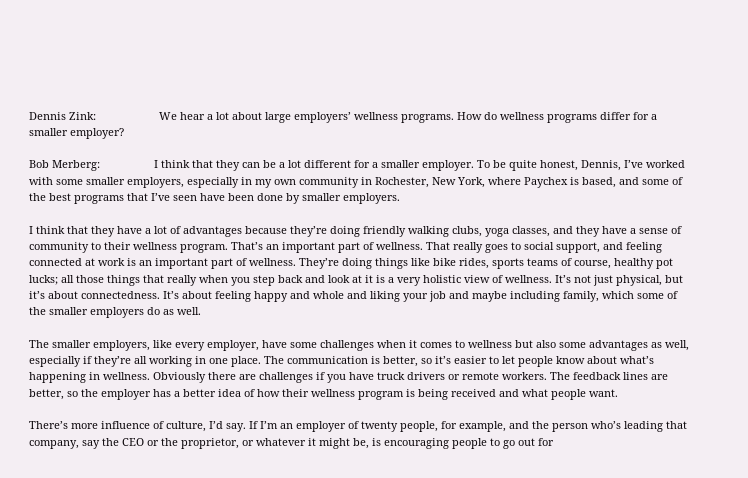Dennis Zink:                     We hear a lot about large employers’ wellness programs. How do wellness programs differ for a smaller employer?

Bob Merberg:                  I think that they can be a lot different for a smaller employer. To be quite honest, Dennis, I’ve worked with some smaller employers, especially in my own community in Rochester, New York, where Paychex is based, and some of the best programs that I’ve seen have been done by smaller employers.

I think that they have a lot of advantages because they’re doing friendly walking clubs, yoga classes, and they have a sense of community to their wellness program. That’s an important part of wellness. That really goes to social support, and feeling connected at work is an important part of wellness. They’re doing things like bike rides, sports teams of course, healthy pot lucks; all those things that really when you step back and look at it is a very holistic view of wellness. It’s not just physical, but it’s about connectedness. It’s about feeling happy and whole and liking your job and maybe including family, which some of the smaller employers do as well.

The smaller employers, like every employer, have some challenges when it comes to wellness but also some advantages as well, especially if they’re all working in one place. The communication is better, so it’s easier to let people know about what’s happening in wellness. Obviously there are challenges if you have truck drivers or remote workers. The feedback lines are better, so the employer has a better idea of how their wellness program is being received and what people want.

There’s more influence of culture, I’d say. If I’m an employer of twenty people, for example, and the person who’s leading that company, say the CEO or the proprietor, or whatever it might be, is encouraging people to go out for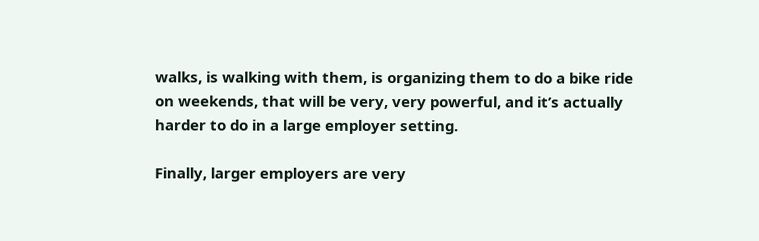walks, is walking with them, is organizing them to do a bike ride on weekends, that will be very, very powerful, and it’s actually harder to do in a large employer setting.

Finally, larger employers are very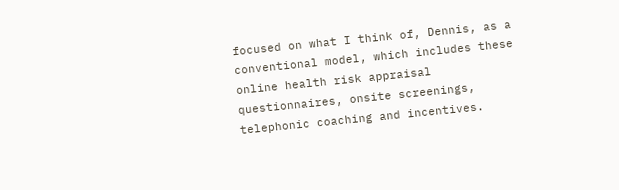focused on what I think of, Dennis, as a conventional model, which includes these online health risk appraisal questionnaires, onsite screenings, telephonic coaching and incentives.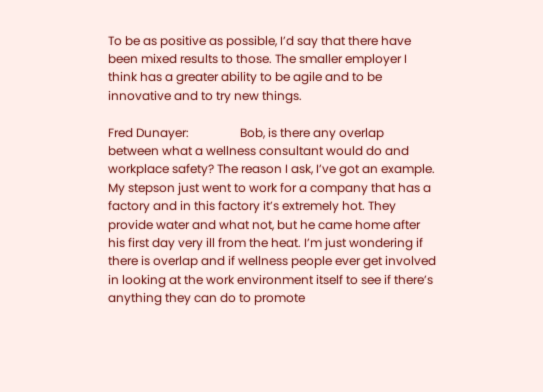To be as positive as possible, I’d say that there have been mixed results to those. The smaller employer I think has a greater ability to be agile and to be innovative and to try new things.

Fred Dunayer:                 Bob, is there any overlap between what a wellness consultant would do and workplace safety? The reason I ask, I’ve got an example. My stepson just went to work for a company that has a factory and in this factory it’s extremely hot. They provide water and what not, but he came home after his first day very ill from the heat. I’m just wondering if there is overlap and if wellness people ever get involved in looking at the work environment itself to see if there’s anything they can do to promote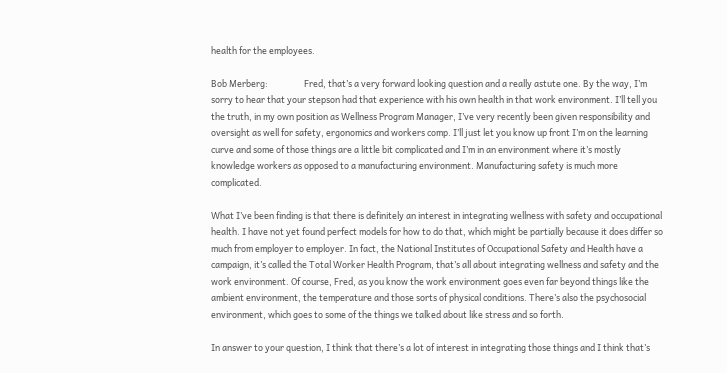health for the employees.

Bob Merberg:                  Fred, that’s a very forward looking question and a really astute one. By the way, I’m sorry to hear that your stepson had that experience with his own health in that work environment. I’ll tell you the truth, in my own position as Wellness Program Manager, I’ve very recently been given responsibility and oversight as well for safety, ergonomics and workers comp. I’ll just let you know up front I’m on the learning curve and some of those things are a little bit complicated and I’m in an environment where it’s mostly knowledge workers as opposed to a manufacturing environment. Manufacturing safety is much more complicated.

What I’ve been finding is that there is definitely an interest in integrating wellness with safety and occupational health. I have not yet found perfect models for how to do that, which might be partially because it does differ so much from employer to employer. In fact, the National Institutes of Occupational Safety and Health have a campaign, it’s called the Total Worker Health Program, that’s all about integrating wellness and safety and the work environment. Of course, Fred, as you know the work environment goes even far beyond things like the ambient environment, the temperature and those sorts of physical conditions. There’s also the psychosocial environment, which goes to some of the things we talked about like stress and so forth.

In answer to your question, I think that there’s a lot of interest in integrating those things and I think that’s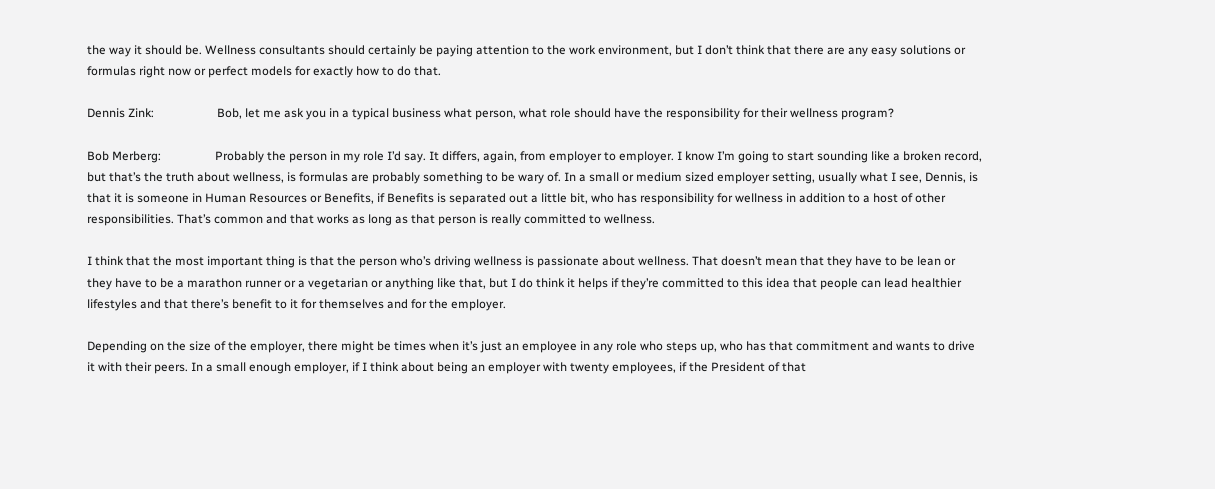the way it should be. Wellness consultants should certainly be paying attention to the work environment, but I don’t think that there are any easy solutions or formulas right now or perfect models for exactly how to do that.

Dennis Zink:                     Bob, let me ask you in a typical business what person, what role should have the responsibility for their wellness program?

Bob Merberg:                  Probably the person in my role I’d say. It differs, again, from employer to employer. I know I’m going to start sounding like a broken record, but that’s the truth about wellness, is formulas are probably something to be wary of. In a small or medium sized employer setting, usually what I see, Dennis, is that it is someone in Human Resources or Benefits, if Benefits is separated out a little bit, who has responsibility for wellness in addition to a host of other responsibilities. That’s common and that works as long as that person is really committed to wellness.

I think that the most important thing is that the person who’s driving wellness is passionate about wellness. That doesn’t mean that they have to be lean or they have to be a marathon runner or a vegetarian or anything like that, but I do think it helps if they’re committed to this idea that people can lead healthier lifestyles and that there’s benefit to it for themselves and for the employer.

Depending on the size of the employer, there might be times when it’s just an employee in any role who steps up, who has that commitment and wants to drive it with their peers. In a small enough employer, if I think about being an employer with twenty employees, if the President of that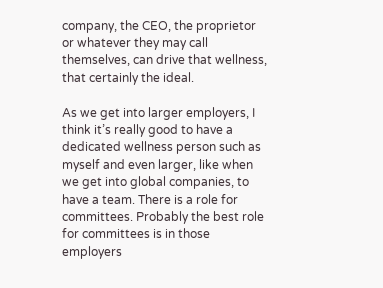company, the CEO, the proprietor or whatever they may call themselves, can drive that wellness, that certainly the ideal.

As we get into larger employers, I think it’s really good to have a dedicated wellness person such as myself and even larger, like when we get into global companies, to have a team. There is a role for committees. Probably the best role for committees is in those employers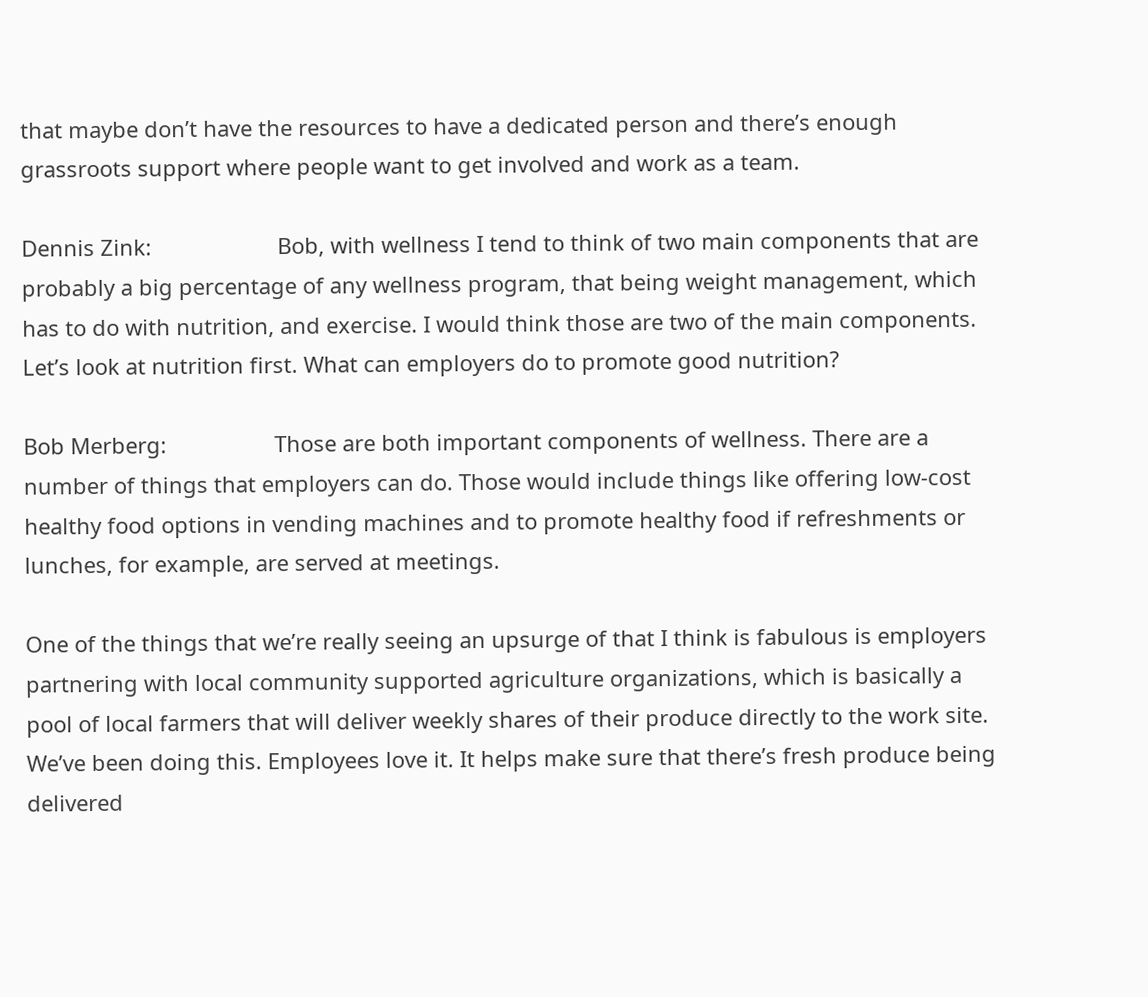that maybe don’t have the resources to have a dedicated person and there’s enough grassroots support where people want to get involved and work as a team.

Dennis Zink:                     Bob, with wellness I tend to think of two main components that are probably a big percentage of any wellness program, that being weight management, which has to do with nutrition, and exercise. I would think those are two of the main components. Let’s look at nutrition first. What can employers do to promote good nutrition?

Bob Merberg:                  Those are both important components of wellness. There are a number of things that employers can do. Those would include things like offering low-cost healthy food options in vending machines and to promote healthy food if refreshments or lunches, for example, are served at meetings.

One of the things that we’re really seeing an upsurge of that I think is fabulous is employers partnering with local community supported agriculture organizations, which is basically a pool of local farmers that will deliver weekly shares of their produce directly to the work site. We’ve been doing this. Employees love it. It helps make sure that there’s fresh produce being delivered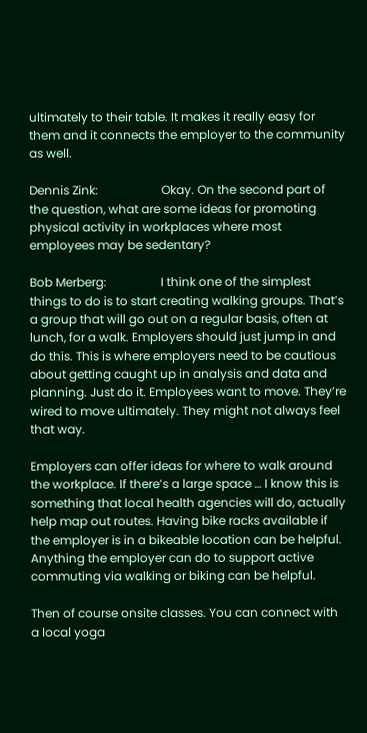ultimately to their table. It makes it really easy for them and it connects the employer to the community as well.

Dennis Zink:                     Okay. On the second part of the question, what are some ideas for promoting physical activity in workplaces where most employees may be sedentary?

Bob Merberg:                  I think one of the simplest things to do is to start creating walking groups. That’s a group that will go out on a regular basis, often at lunch, for a walk. Employers should just jump in and do this. This is where employers need to be cautious about getting caught up in analysis and data and planning. Just do it. Employees want to move. They’re wired to move ultimately. They might not always feel that way.

Employers can offer ideas for where to walk around the workplace. If there’s a large space … I know this is something that local health agencies will do, actually help map out routes. Having bike racks available if the employer is in a bikeable location can be helpful. Anything the employer can do to support active commuting via walking or biking can be helpful.

Then of course onsite classes. You can connect with a local yoga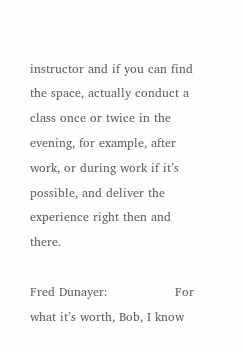instructor and if you can find the space, actually conduct a class once or twice in the evening, for example, after work, or during work if it’s possible, and deliver the experience right then and there.

Fred Dunayer:                 For what it’s worth, Bob, I know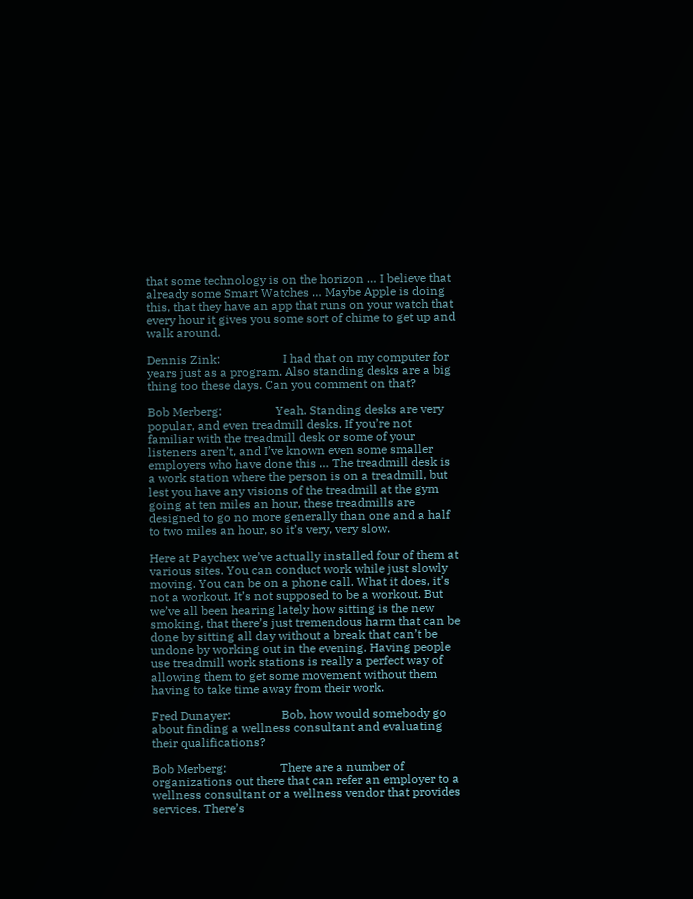that some technology is on the horizon … I believe that already some Smart Watches … Maybe Apple is doing this, that they have an app that runs on your watch that every hour it gives you some sort of chime to get up and walk around.

Dennis Zink:                     I had that on my computer for years just as a program. Also standing desks are a big thing too these days. Can you comment on that?

Bob Merberg:                  Yeah. Standing desks are very popular, and even treadmill desks. If you’re not familiar with the treadmill desk or some of your listeners aren’t, and I’ve known even some smaller employers who have done this … The treadmill desk is a work station where the person is on a treadmill, but lest you have any visions of the treadmill at the gym going at ten miles an hour, these treadmills are designed to go no more generally than one and a half to two miles an hour, so it’s very, very slow.

Here at Paychex we’ve actually installed four of them at various sites. You can conduct work while just slowly moving. You can be on a phone call. What it does, it’s not a workout. It’s not supposed to be a workout. But we’ve all been hearing lately how sitting is the new smoking, that there’s just tremendous harm that can be done by sitting all day without a break that can’t be undone by working out in the evening. Having people use treadmill work stations is really a perfect way of allowing them to get some movement without them having to take time away from their work.

Fred Dunayer:                 Bob, how would somebody go about finding a wellness consultant and evaluating their qualifications?

Bob Merberg:                  There are a number of organizations out there that can refer an employer to a wellness consultant or a wellness vendor that provides services. There’s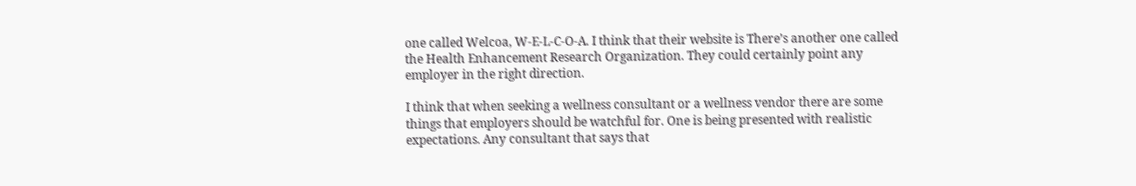one called Welcoa, W-E-L-C-O-A. I think that their website is There’s another one called the Health Enhancement Research Organization. They could certainly point any employer in the right direction.

I think that when seeking a wellness consultant or a wellness vendor there are some things that employers should be watchful for. One is being presented with realistic expectations. Any consultant that says that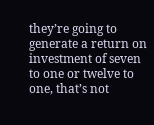they’re going to generate a return on investment of seven to one or twelve to one, that’s not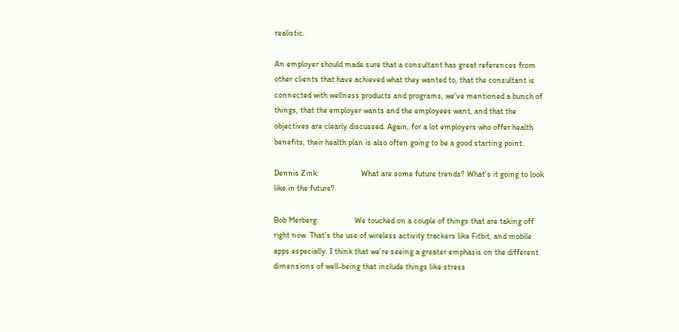realistic.

An employer should made sure that a consultant has great references from other clients that have achieved what they wanted to, that the consultant is connected with wellness products and programs, we’ve mentioned a bunch of things, that the employer wants and the employees want, and that the objectives are clearly discussed. Again, for a lot employers who offer health benefits, their health plan is also often going to be a good starting point.

Dennis Zink:                     What are some future trends? What’s it going to look like in the future?

Bob Merberg:                  We touched on a couple of things that are taking off right now. That’s the use of wireless activity trackers like Fitbit, and mobile apps especially. I think that we’re seeing a greater emphasis on the different dimensions of well-being that include things like stress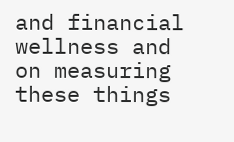and financial wellness and on measuring these things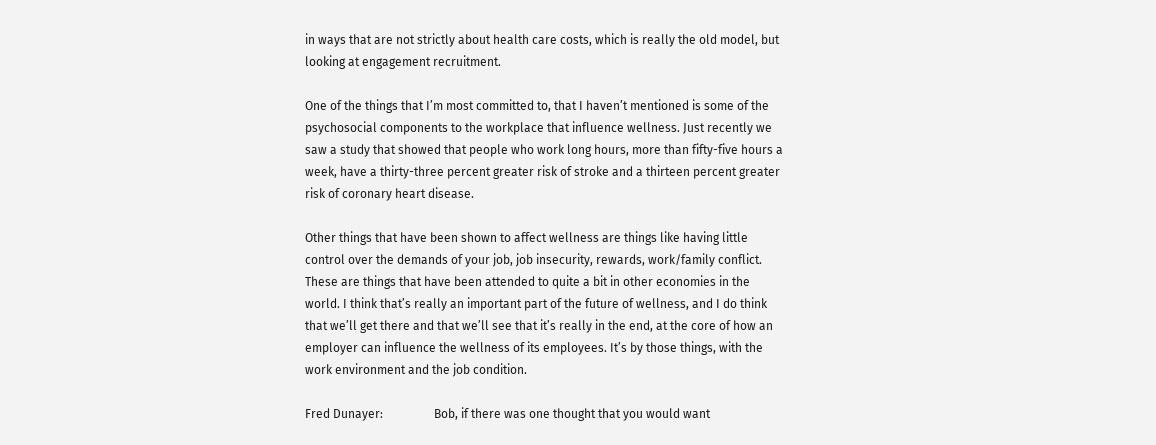in ways that are not strictly about health care costs, which is really the old model, but looking at engagement recruitment.

One of the things that I’m most committed to, that I haven’t mentioned is some of the psychosocial components to the workplace that influence wellness. Just recently we saw a study that showed that people who work long hours, more than fifty-five hours a week, have a thirty-three percent greater risk of stroke and a thirteen percent greater risk of coronary heart disease.

Other things that have been shown to affect wellness are things like having little control over the demands of your job, job insecurity, rewards, work/family conflict. These are things that have been attended to quite a bit in other economies in the world. I think that’s really an important part of the future of wellness, and I do think that we’ll get there and that we’ll see that it’s really in the end, at the core of how an employer can influence the wellness of its employees. It’s by those things, with the work environment and the job condition.

Fred Dunayer:                 Bob, if there was one thought that you would want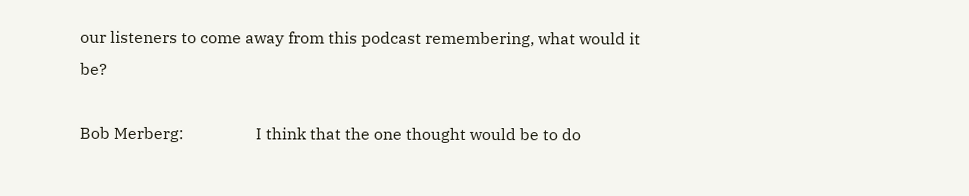our listeners to come away from this podcast remembering, what would it be?

Bob Merberg:                  I think that the one thought would be to do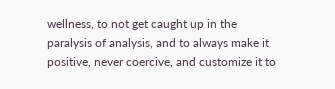wellness, to not get caught up in the paralysis of analysis, and to always make it positive, never coercive, and customize it to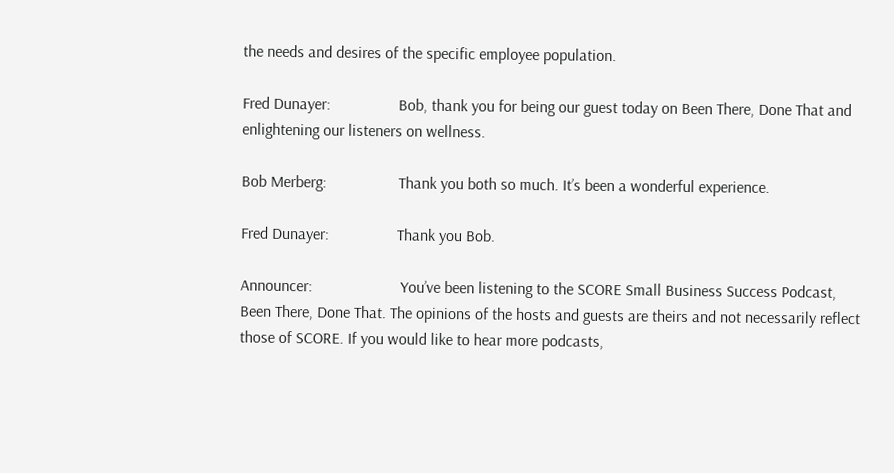the needs and desires of the specific employee population.

Fred Dunayer:                 Bob, thank you for being our guest today on Been There, Done That and enlightening our listeners on wellness.

Bob Merberg:                  Thank you both so much. It’s been a wonderful experience.

Fred Dunayer:                 Thank you Bob.

Announcer:                      You’ve been listening to the SCORE Small Business Success Podcast, Been There, Done That. The opinions of the hosts and guests are theirs and not necessarily reflect those of SCORE. If you would like to hear more podcasts,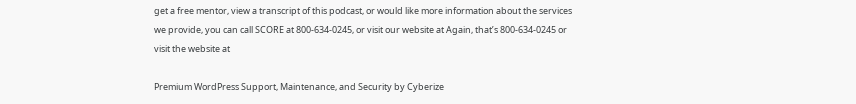get a free mentor, view a transcript of this podcast, or would like more information about the services we provide, you can call SCORE at 800-634-0245, or visit our website at Again, that’s 800-634-0245 or visit the website at

Premium WordPress Support, Maintenance, and Security by Cyberize